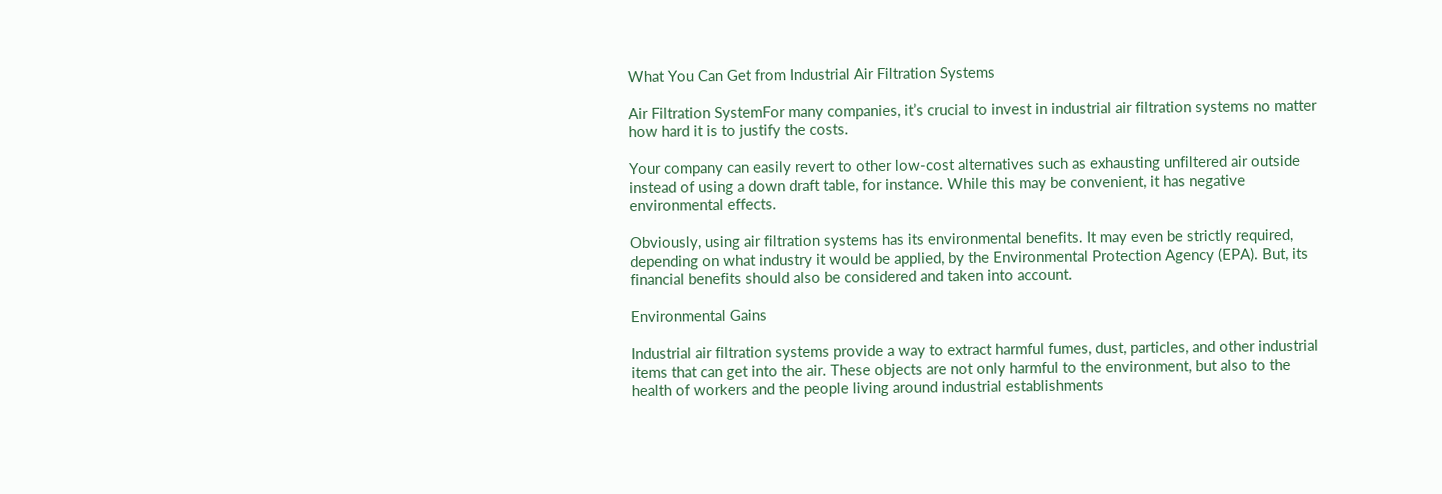What You Can Get from Industrial Air Filtration Systems

Air Filtration SystemFor many companies, it’s crucial to invest in industrial air filtration systems no matter how hard it is to justify the costs.

Your company can easily revert to other low-cost alternatives such as exhausting unfiltered air outside instead of using a down draft table, for instance. While this may be convenient, it has negative environmental effects.

Obviously, using air filtration systems has its environmental benefits. It may even be strictly required, depending on what industry it would be applied, by the Environmental Protection Agency (EPA). But, its financial benefits should also be considered and taken into account.

Environmental Gains

Industrial air filtration systems provide a way to extract harmful fumes, dust, particles, and other industrial items that can get into the air. These objects are not only harmful to the environment, but also to the health of workers and the people living around industrial establishments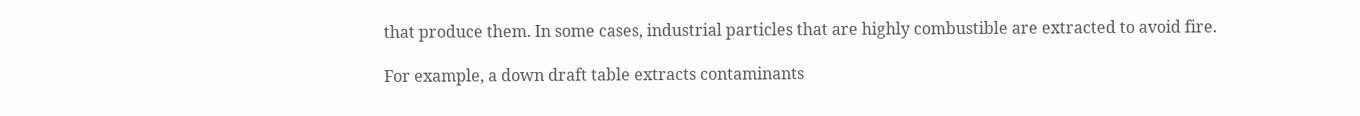that produce them. In some cases, industrial particles that are highly combustible are extracted to avoid fire.

For example, a down draft table extracts contaminants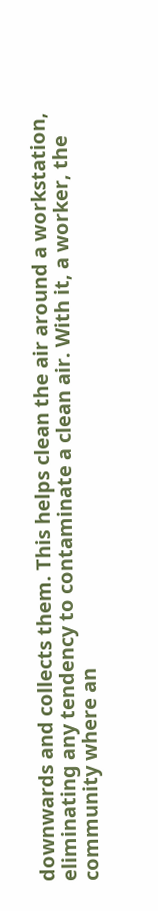downwards and collects them. This helps clean the air around a workstation, eliminating any tendency to contaminate a clean air. With it, a worker, the community where an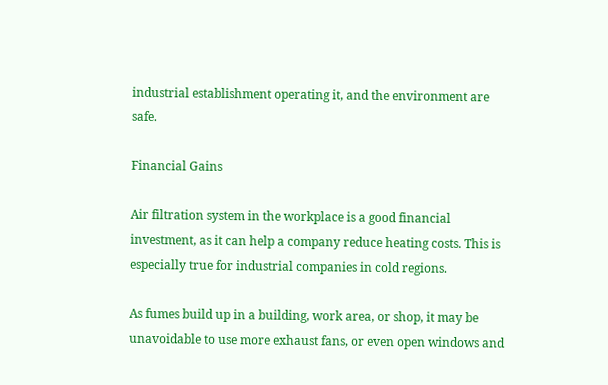industrial establishment operating it, and the environment are safe.

Financial Gains

Air filtration system in the workplace is a good financial investment, as it can help a company reduce heating costs. This is especially true for industrial companies in cold regions.

As fumes build up in a building, work area, or shop, it may be unavoidable to use more exhaust fans, or even open windows and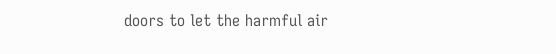doors to let the harmful air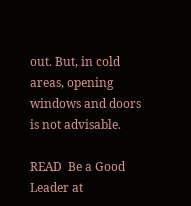out. But, in cold areas, opening windows and doors is not advisable.

READ  Be a Good Leader at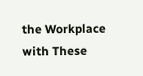the Workplace with These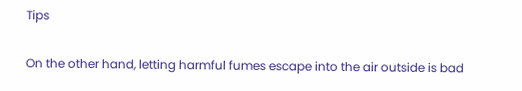Tips

On the other hand, letting harmful fumes escape into the air outside is bad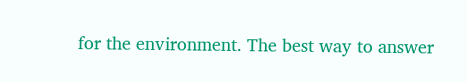for the environment. The best way to answer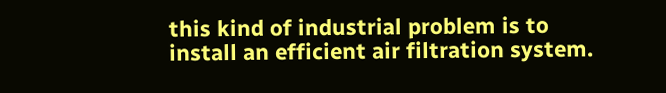this kind of industrial problem is to install an efficient air filtration system.